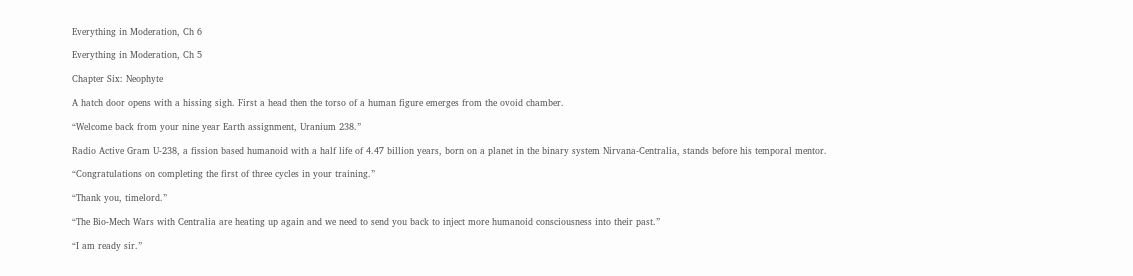Everything in Moderation, Ch 6

Everything in Moderation, Ch 5

Chapter Six: Neophyte

A hatch door opens with a hissing sigh. First a head then the torso of a human figure emerges from the ovoid chamber.

“Welcome back from your nine year Earth assignment, Uranium 238.”

Radio Active Gram U-238, a fission based humanoid with a half life of 4.47 billion years, born on a planet in the binary system Nirvana-Centralia, stands before his temporal mentor.

“Congratulations on completing the first of three cycles in your training.”

“Thank you, timelord.”

“The Bio-Mech Wars with Centralia are heating up again and we need to send you back to inject more humanoid consciousness into their past.”

“I am ready sir.”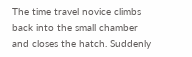The time travel novice climbs back into the small chamber and closes the hatch. Suddenly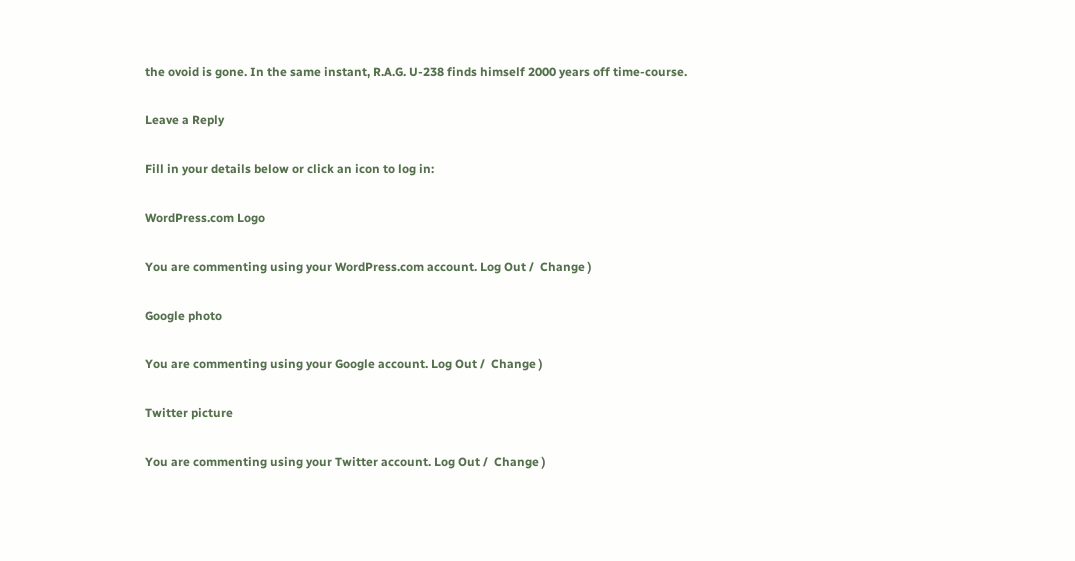the ovoid is gone. In the same instant, R.A.G. U-238 finds himself 2000 years off time-course.

Leave a Reply

Fill in your details below or click an icon to log in:

WordPress.com Logo

You are commenting using your WordPress.com account. Log Out /  Change )

Google photo

You are commenting using your Google account. Log Out /  Change )

Twitter picture

You are commenting using your Twitter account. Log Out /  Change )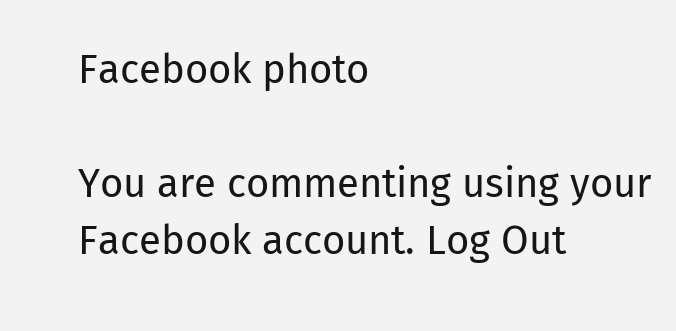Facebook photo

You are commenting using your Facebook account. Log Out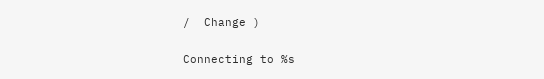/  Change )

Connecting to %s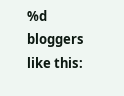%d bloggers like this: